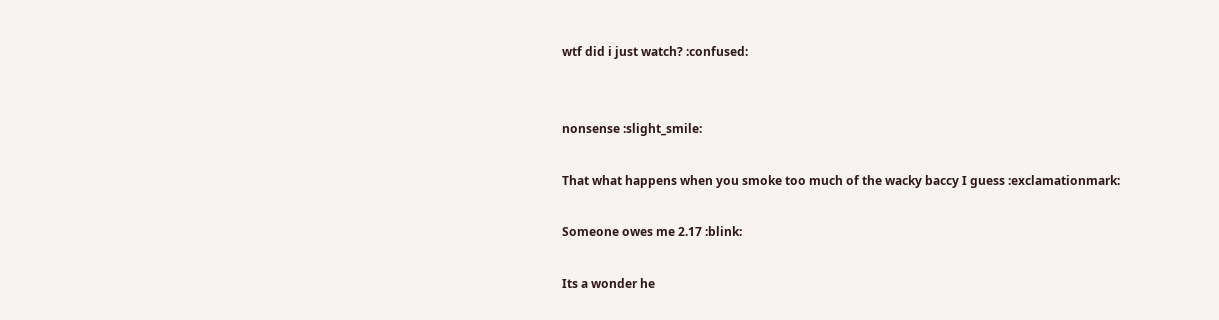wtf did i just watch? :confused:


nonsense :slight_smile:

That what happens when you smoke too much of the wacky baccy I guess :exclamationmark:

Someone owes me 2.17 :blink:

Its a wonder he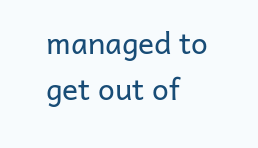managed to get out of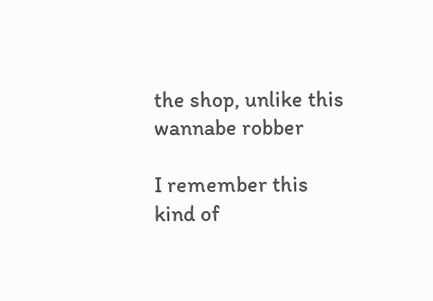the shop, unlike this wannabe robber

I remember this kind of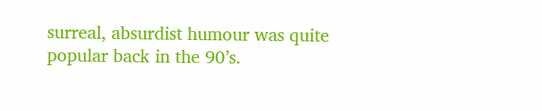surreal, absurdist humour was quite popular back in the 90’s.